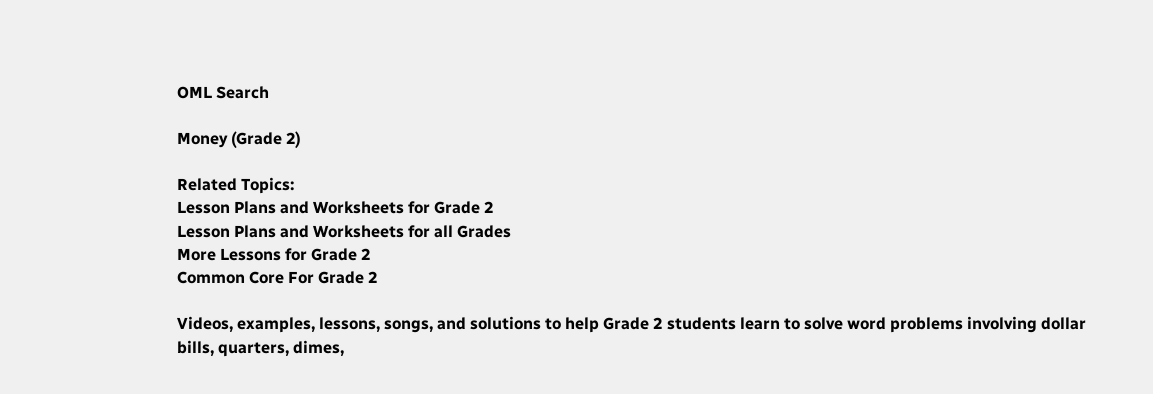OML Search

Money (Grade 2)

Related Topics:
Lesson Plans and Worksheets for Grade 2
Lesson Plans and Worksheets for all Grades
More Lessons for Grade 2
Common Core For Grade 2

Videos, examples, lessons, songs, and solutions to help Grade 2 students learn to solve word problems involving dollar bills, quarters, dimes,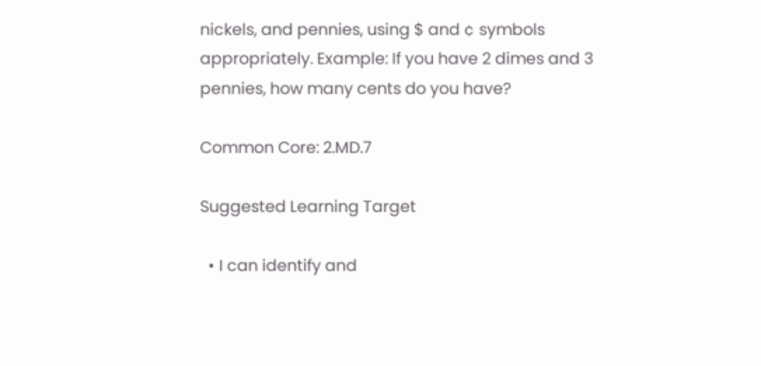nickels, and pennies, using $ and ¢ symbols appropriately. Example: If you have 2 dimes and 3 pennies, how many cents do you have?

Common Core: 2.MD.7

Suggested Learning Target

  • I can identify and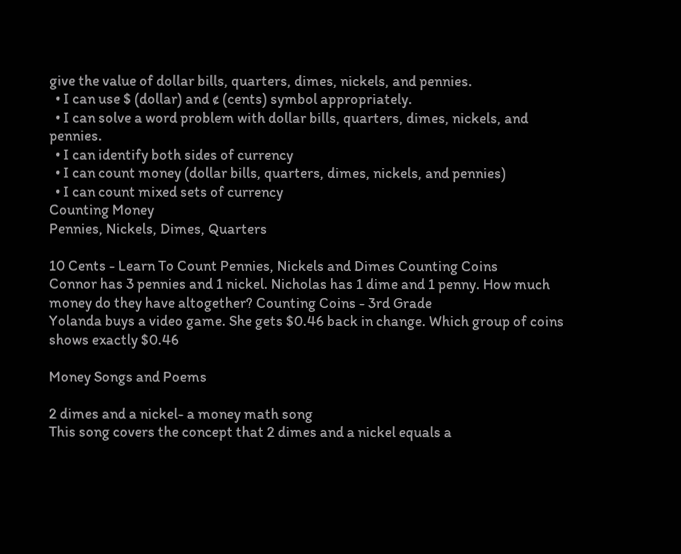give the value of dollar bills, quarters, dimes, nickels, and pennies.
  • I can use $ (dollar) and ¢ (cents) symbol appropriately.
  • I can solve a word problem with dollar bills, quarters, dimes, nickels, and pennies.
  • I can identify both sides of currency
  • I can count money (dollar bills, quarters, dimes, nickels, and pennies)
  • I can count mixed sets of currency
Counting Money
Pennies, Nickels, Dimes, Quarters

10 Cents - Learn To Count Pennies, Nickels and Dimes Counting Coins
Connor has 3 pennies and 1 nickel. Nicholas has 1 dime and 1 penny. How much money do they have altogether? Counting Coins - 3rd Grade
Yolanda buys a video game. She gets $0.46 back in change. Which group of coins shows exactly $0.46

Money Songs and Poems

2 dimes and a nickel- a money math song
This song covers the concept that 2 dimes and a nickel equals a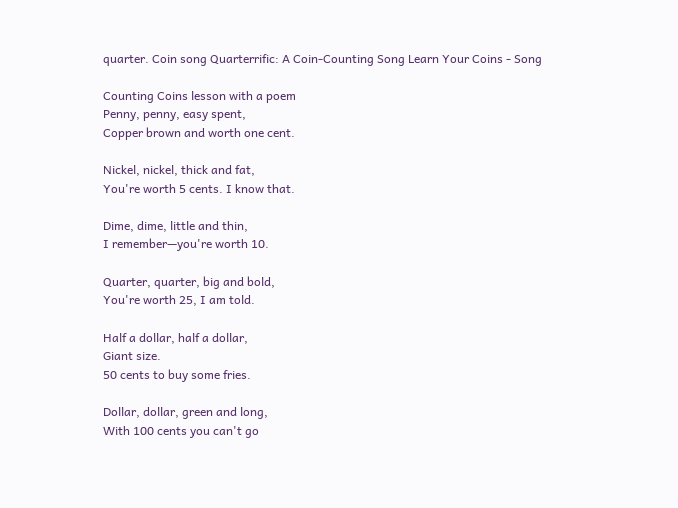quarter. Coin song Quarterrific: A Coin-Counting Song Learn Your Coins - Song

Counting Coins lesson with a poem
Penny, penny, easy spent,
Copper brown and worth one cent.

Nickel, nickel, thick and fat,
You're worth 5 cents. I know that.

Dime, dime, little and thin,
I remember—you're worth 10.

Quarter, quarter, big and bold,
You're worth 25, I am told.

Half a dollar, half a dollar,
Giant size.
50 cents to buy some fries.

Dollar, dollar, green and long,
With 100 cents you can't go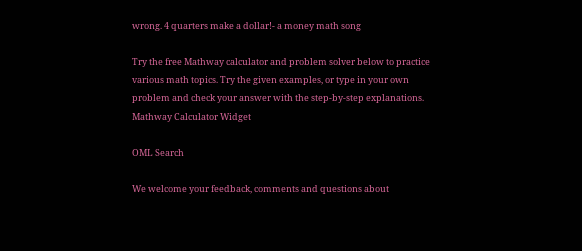wrong. 4 quarters make a dollar!- a money math song

Try the free Mathway calculator and problem solver below to practice various math topics. Try the given examples, or type in your own problem and check your answer with the step-by-step explanations.
Mathway Calculator Widget

OML Search

We welcome your feedback, comments and questions about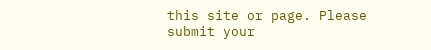this site or page. Please submit your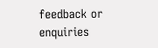feedback or enquiries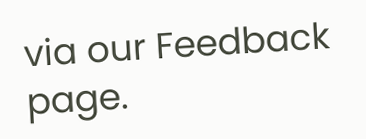via our Feedback page.